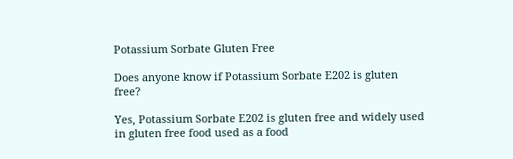Potassium Sorbate Gluten Free

Does anyone know if Potassium Sorbate E202 is gluten free?

Yes, Potassium Sorbate E202 is gluten free and widely used in gluten free food used as a food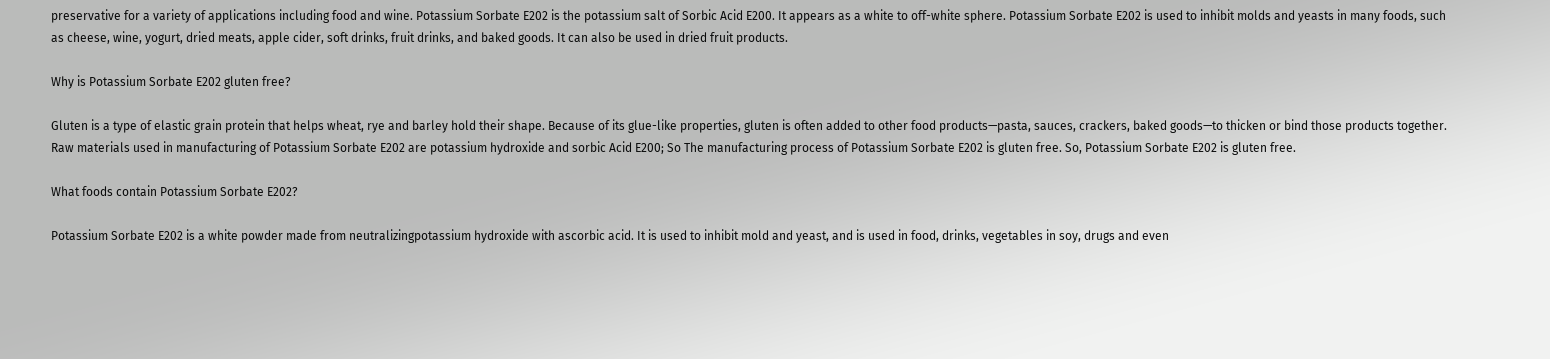preservative for a variety of applications including food and wine. Potassium Sorbate E202 is the potassium salt of Sorbic Acid E200. It appears as a white to off-white sphere. Potassium Sorbate E202 is used to inhibit molds and yeasts in many foods, such as cheese, wine, yogurt, dried meats, apple cider, soft drinks, fruit drinks, and baked goods. It can also be used in dried fruit products.

Why is Potassium Sorbate E202 gluten free?

Gluten is a type of elastic grain protein that helps wheat, rye and barley hold their shape. Because of its glue-like properties, gluten is often added to other food products—pasta, sauces, crackers, baked goods—to thicken or bind those products together. Raw materials used in manufacturing of Potassium Sorbate E202 are potassium hydroxide and sorbic Acid E200; So The manufacturing process of Potassium Sorbate E202 is gluten free. So, Potassium Sorbate E202 is gluten free.

What foods contain Potassium Sorbate E202?

Potassium Sorbate E202 is a white powder made from neutralizingpotassium hydroxide with ascorbic acid. It is used to inhibit mold and yeast, and is used in food, drinks, vegetables in soy, drugs and even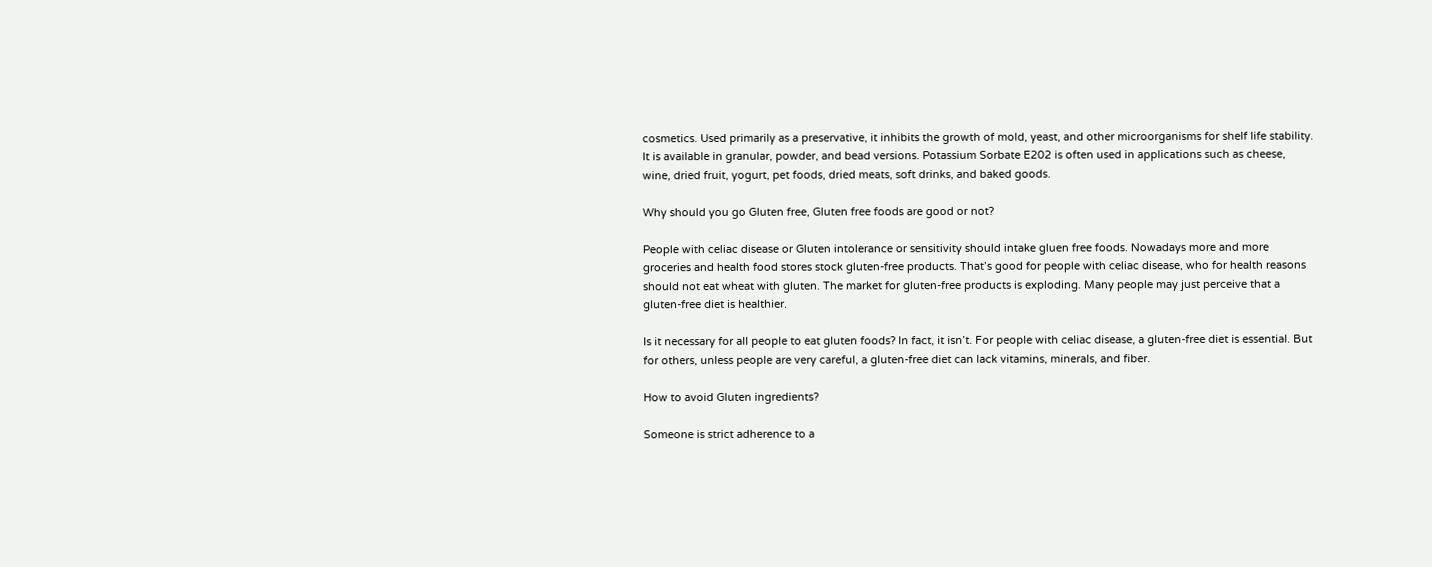cosmetics. Used primarily as a preservative, it inhibits the growth of mold, yeast, and other microorganisms for shelf life stability. It is available in granular, powder, and bead versions. Potassium Sorbate E202 is often used in applications such as cheese, wine, dried fruit, yogurt, pet foods, dried meats, soft drinks, and baked goods.

Why should you go Gluten free, Gluten free foods are good or not?

People with celiac disease or Gluten intolerance or sensitivity should intake gluen free foods. Nowadays more and more groceries and health food stores stock gluten-free products. That’s good for people with celiac disease, who for health reasons should not eat wheat with gluten. The market for gluten-free products is exploding. Many people may just perceive that a gluten-free diet is healthier.

Is it necessary for all people to eat gluten foods? In fact, it isn’t. For people with celiac disease, a gluten-free diet is essential. But for others, unless people are very careful, a gluten-free diet can lack vitamins, minerals, and fiber.

How to avoid Gluten ingredients?

Someone is strict adherence to a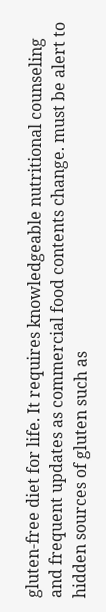gluten-free diet for life. It requires knowledgeable nutritional counseling and frequent updates as commercial food contents change. must be alert to hidden sources of gluten such as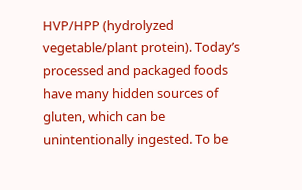HVP/HPP (hydrolyzed vegetable/plant protein). Today’s processed and packaged foods have many hidden sources of gluten, which can be unintentionally ingested. To be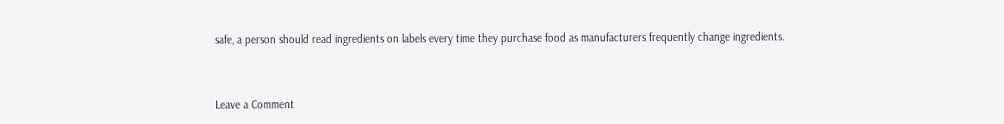safe, a person should read ingredients on labels every time they purchase food as manufacturers frequently change ingredients.


Leave a Comment